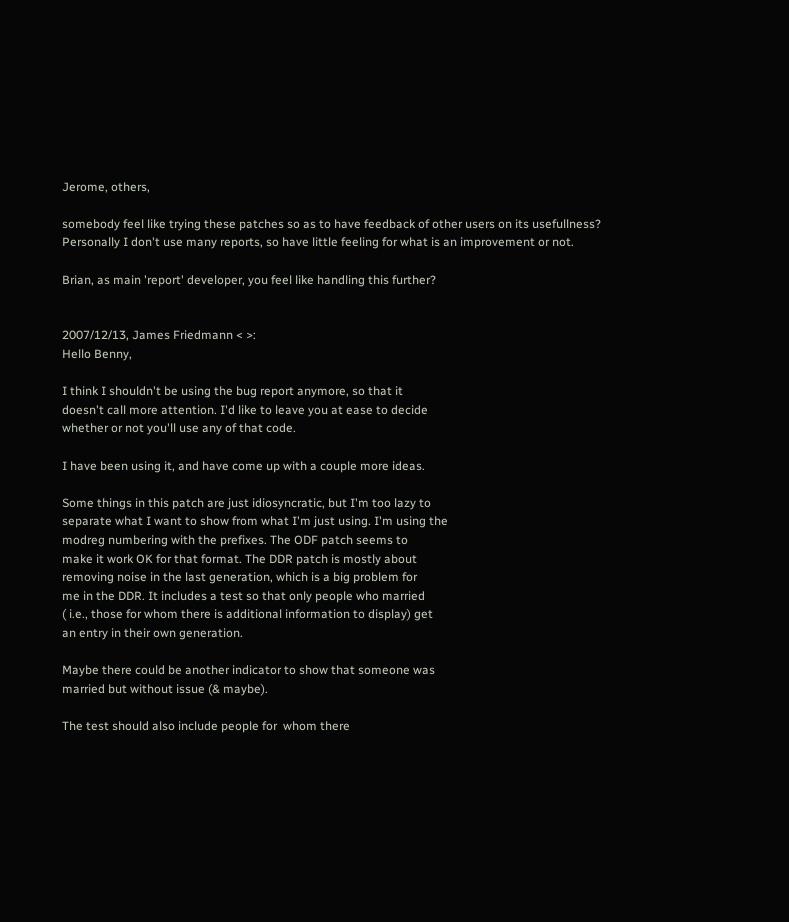Jerome, others,

somebody feel like trying these patches so as to have feedback of other users on its usefullness?
Personally I don't use many reports, so have little feeling for what is an improvement or not.

Brian, as main 'report' developer, you feel like handling this further?


2007/12/13, James Friedmann < >:
Hello Benny,

I think I shouldn't be using the bug report anymore, so that it
doesn't call more attention. I'd like to leave you at ease to decide
whether or not you'll use any of that code.

I have been using it, and have come up with a couple more ideas.

Some things in this patch are just idiosyncratic, but I'm too lazy to
separate what I want to show from what I'm just using. I'm using the
modreg numbering with the prefixes. The ODF patch seems to
make it work OK for that format. The DDR patch is mostly about
removing noise in the last generation, which is a big problem for
me in the DDR. It includes a test so that only people who married
( i.e., those for whom there is additional information to display) get
an entry in their own generation.

Maybe there could be another indicator to show that someone was
married but without issue (& maybe).

The test should also include people for  whom there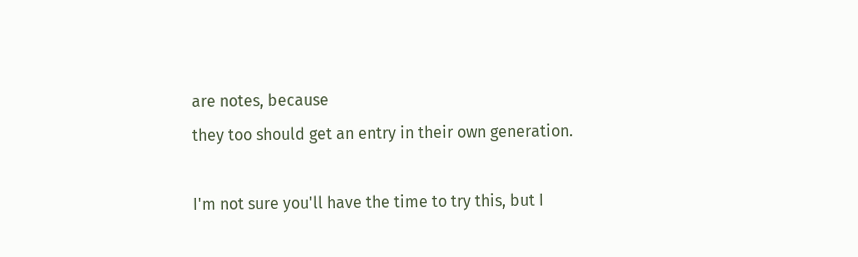are notes, because
they too should get an entry in their own generation.

I'm not sure you'll have the time to try this, but I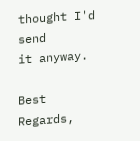thought I'd send
it anyway.

Best Regards,